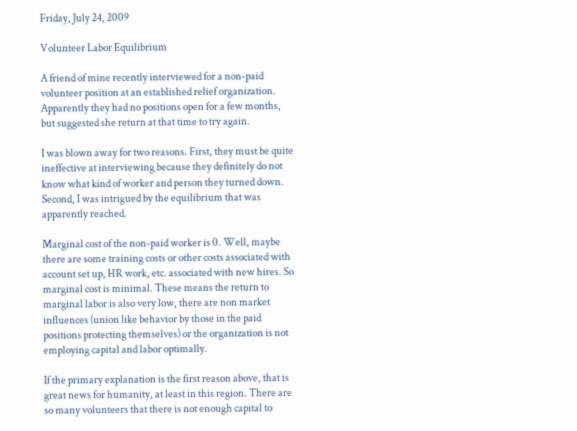Friday, July 24, 2009

Volunteer Labor Equilibrium

A friend of mine recently interviewed for a non-paid volunteer position at an established relief organization. Apparently they had no positions open for a few months, but suggested she return at that time to try again.

I was blown away for two reasons. First, they must be quite ineffective at interviewing because they definitely do not know what kind of worker and person they turned down. Second, I was intrigued by the equilibrium that was apparently reached.

Marginal cost of the non-paid worker is 0. Well, maybe there are some training costs or other costs associated with account set up, HR work, etc. associated with new hires. So marginal cost is minimal. These means the return to marginal labor is also very low, there are non market influences (union like behavior by those in the paid positions protecting themselves) or the organization is not employing capital and labor optimally.

If the primary explanation is the first reason above, that is great news for humanity, at least in this region. There are so many volunteers that there is not enough capital to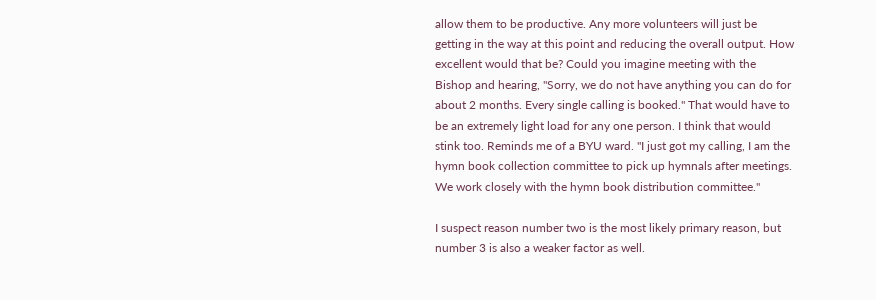allow them to be productive. Any more volunteers will just be getting in the way at this point and reducing the overall output. How excellent would that be? Could you imagine meeting with the Bishop and hearing, "Sorry, we do not have anything you can do for about 2 months. Every single calling is booked." That would have to be an extremely light load for any one person. I think that would stink too. Reminds me of a BYU ward. "I just got my calling, I am the hymn book collection committee to pick up hymnals after meetings. We work closely with the hymn book distribution committee."

I suspect reason number two is the most likely primary reason, but number 3 is also a weaker factor as well.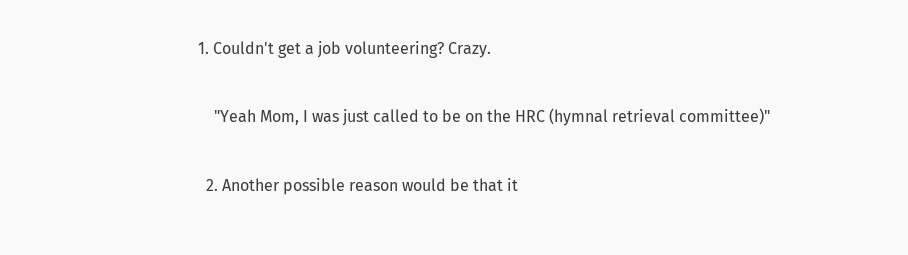1. Couldn't get a job volunteering? Crazy.

    "Yeah Mom, I was just called to be on the HRC (hymnal retrieval committee)"

  2. Another possible reason would be that it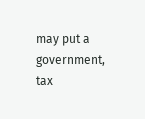may put a government, tax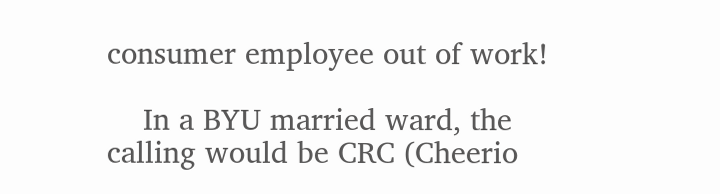consumer employee out of work!

    In a BYU married ward, the calling would be CRC (Cheerio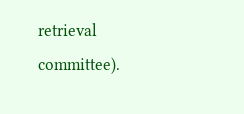retrieval committee).